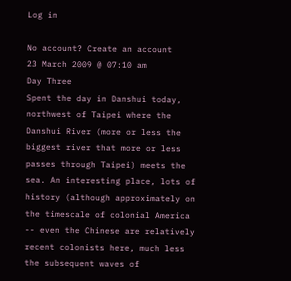Log in

No account? Create an account
23 March 2009 @ 07:10 am
Day Three
Spent the day in Danshui today, northwest of Taipei where the Danshui River (more or less the biggest river that more or less passes through Taipei) meets the sea. An interesting place, lots of history (although approximately on the timescale of colonial America -- even the Chinese are relatively recent colonists here, much less the subsequent waves of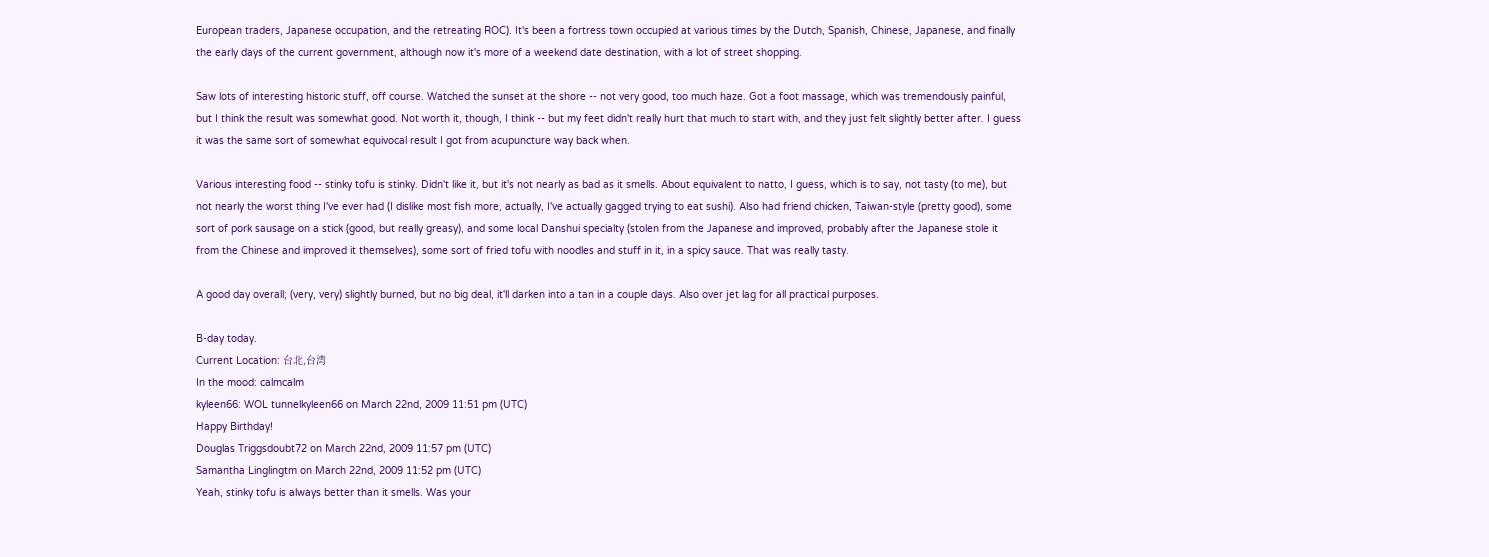European traders, Japanese occupation, and the retreating ROC). It's been a fortress town occupied at various times by the Dutch, Spanish, Chinese, Japanese, and finally the early days of the current government, although now it's more of a weekend date destination, with a lot of street shopping.

Saw lots of interesting historic stuff, off course. Watched the sunset at the shore -- not very good, too much haze. Got a foot massage, which was tremendously painful, but I think the result was somewhat good. Not worth it, though, I think -- but my feet didn't really hurt that much to start with, and they just felt slightly better after. I guess it was the same sort of somewhat equivocal result I got from acupuncture way back when.

Various interesting food -- stinky tofu is stinky. Didn't like it, but it's not nearly as bad as it smells. About equivalent to natto, I guess, which is to say, not tasty (to me), but not nearly the worst thing I've ever had (I dislike most fish more, actually, I've actually gagged trying to eat sushi). Also had friend chicken, Taiwan-style (pretty good), some sort of pork sausage on a stick (good, but really greasy), and some local Danshui specialty (stolen from the Japanese and improved, probably after the Japanese stole it from the Chinese and improved it themselves), some sort of fried tofu with noodles and stuff in it, in a spicy sauce. That was really tasty.

A good day overall; (very, very) slightly burned, but no big deal, it'll darken into a tan in a couple days. Also over jet lag for all practical purposes.

B-day today.
Current Location: 台北,台湾
In the mood: calmcalm
kyleen66: WOL tunnelkyleen66 on March 22nd, 2009 11:51 pm (UTC)
Happy Birthday!
Douglas Triggsdoubt72 on March 22nd, 2009 11:57 pm (UTC)
Samantha Linglingtm on March 22nd, 2009 11:52 pm (UTC)
Yeah, stinky tofu is always better than it smells. Was your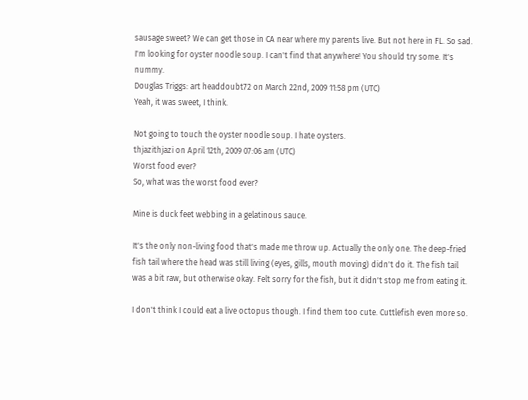sausage sweet? We can get those in CA near where my parents live. But not here in FL. So sad. I'm looking for oyster noodle soup. I can't find that anywhere! You should try some. It's nummy.
Douglas Triggs: art headdoubt72 on March 22nd, 2009 11:58 pm (UTC)
Yeah, it was sweet, I think.

Not going to touch the oyster noodle soup. I hate oysters.
thjazithjazi on April 12th, 2009 07:06 am (UTC)
Worst food ever?
So, what was the worst food ever?

Mine is duck feet webbing in a gelatinous sauce.

It's the only non-living food that's made me throw up. Actually the only one. The deep-fried fish tail where the head was still living (eyes, gills, mouth moving) didn't do it. The fish tail was a bit raw, but otherwise okay. Felt sorry for the fish, but it didn't stop me from eating it.

I don't think I could eat a live octopus though. I find them too cute. Cuttlefish even more so.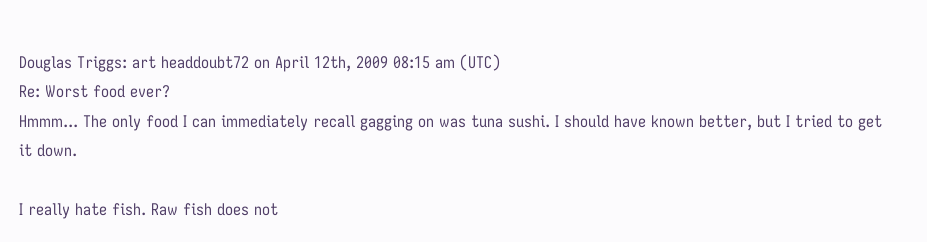Douglas Triggs: art headdoubt72 on April 12th, 2009 08:15 am (UTC)
Re: Worst food ever?
Hmmm... The only food I can immediately recall gagging on was tuna sushi. I should have known better, but I tried to get it down.

I really hate fish. Raw fish does not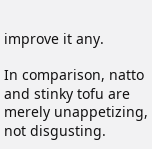improve it any.

In comparison, natto and stinky tofu are merely unappetizing, not disgusting.